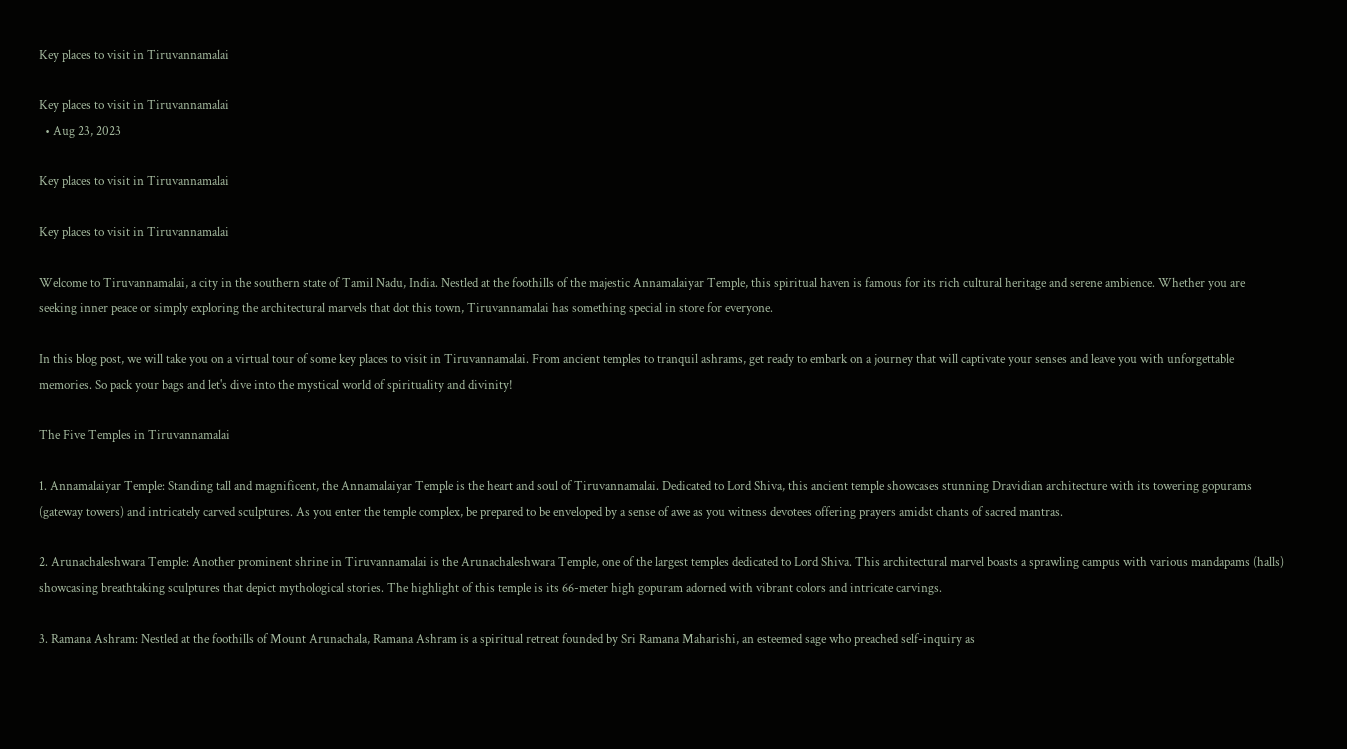Key places to visit in Tiruvannamalai

Key places to visit in Tiruvannamalai
  • Aug 23, 2023

Key places to visit in Tiruvannamalai

Key places to visit in Tiruvannamalai

Welcome to Tiruvannamalai, a city in the southern state of Tamil Nadu, India. Nestled at the foothills of the majestic Annamalaiyar Temple, this spiritual haven is famous for its rich cultural heritage and serene ambience. Whether you are seeking inner peace or simply exploring the architectural marvels that dot this town, Tiruvannamalai has something special in store for everyone.

In this blog post, we will take you on a virtual tour of some key places to visit in Tiruvannamalai. From ancient temples to tranquil ashrams, get ready to embark on a journey that will captivate your senses and leave you with unforgettable memories. So pack your bags and let's dive into the mystical world of spirituality and divinity!

The Five Temples in Tiruvannamalai

1. Annamalaiyar Temple: Standing tall and magnificent, the Annamalaiyar Temple is the heart and soul of Tiruvannamalai. Dedicated to Lord Shiva, this ancient temple showcases stunning Dravidian architecture with its towering gopurams (gateway towers) and intricately carved sculptures. As you enter the temple complex, be prepared to be enveloped by a sense of awe as you witness devotees offering prayers amidst chants of sacred mantras.

2. Arunachaleshwara Temple: Another prominent shrine in Tiruvannamalai is the Arunachaleshwara Temple, one of the largest temples dedicated to Lord Shiva. This architectural marvel boasts a sprawling campus with various mandapams (halls) showcasing breathtaking sculptures that depict mythological stories. The highlight of this temple is its 66-meter high gopuram adorned with vibrant colors and intricate carvings.

3. Ramana Ashram: Nestled at the foothills of Mount Arunachala, Ramana Ashram is a spiritual retreat founded by Sri Ramana Maharishi, an esteemed sage who preached self-inquiry as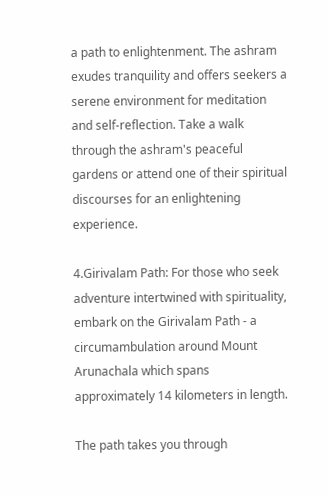a path to enlightenment. The ashram exudes tranquility and offers seekers a serene environment for meditation and self-reflection. Take a walk through the ashram's peaceful gardens or attend one of their spiritual discourses for an enlightening experience.

4.Girivalam Path: For those who seek adventure intertwined with spirituality, embark on the Girivalam Path - a circumambulation around Mount Arunachala which spans approximately 14 kilometers in length.

The path takes you through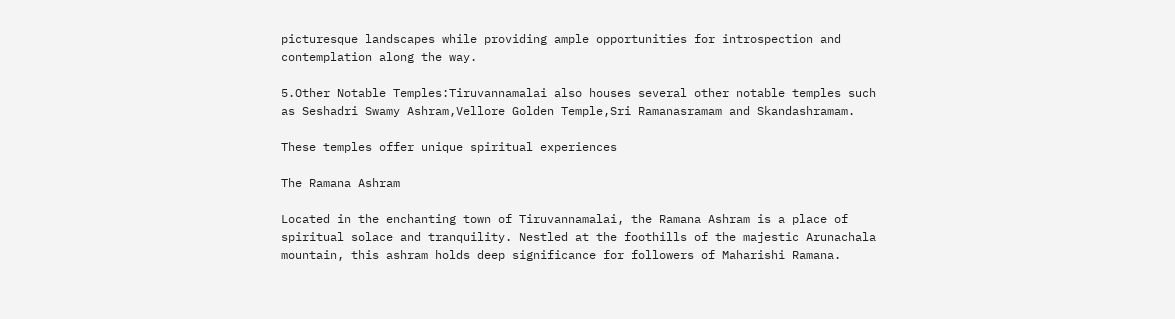picturesque landscapes while providing ample opportunities for introspection and contemplation along the way.

5.Other Notable Temples:Tiruvannamalai also houses several other notable temples such as Seshadri Swamy Ashram,Vellore Golden Temple,Sri Ramanasramam and Skandashramam.

These temples offer unique spiritual experiences

The Ramana Ashram

Located in the enchanting town of Tiruvannamalai, the Ramana Ashram is a place of spiritual solace and tranquility. Nestled at the foothills of the majestic Arunachala mountain, this ashram holds deep significance for followers of Maharishi Ramana.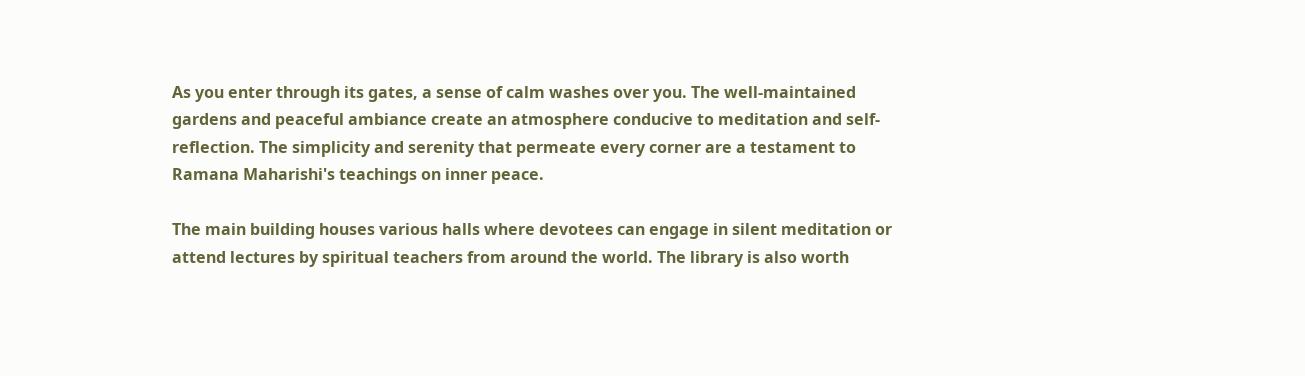As you enter through its gates, a sense of calm washes over you. The well-maintained gardens and peaceful ambiance create an atmosphere conducive to meditation and self-reflection. The simplicity and serenity that permeate every corner are a testament to Ramana Maharishi's teachings on inner peace.

The main building houses various halls where devotees can engage in silent meditation or attend lectures by spiritual teachers from around the world. The library is also worth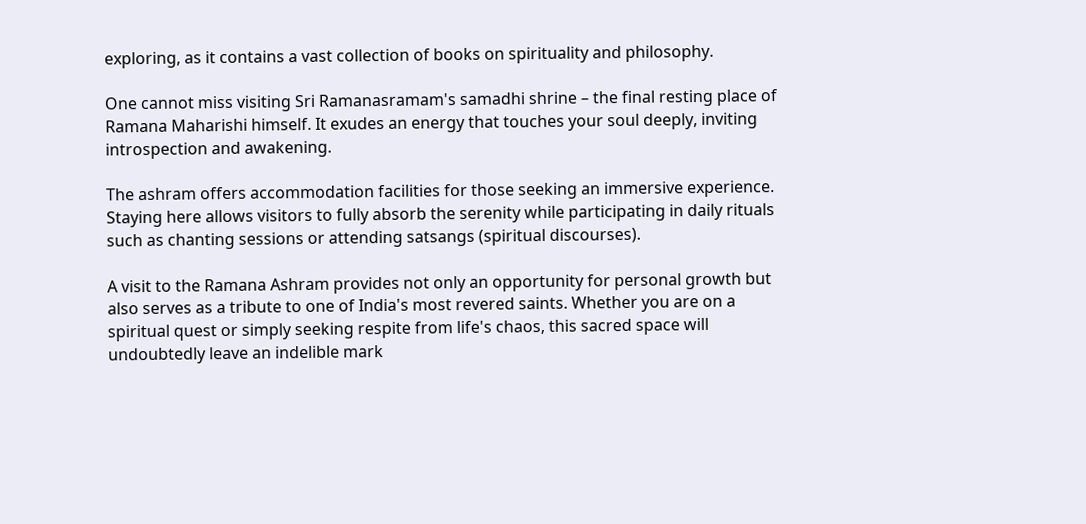exploring, as it contains a vast collection of books on spirituality and philosophy.

One cannot miss visiting Sri Ramanasramam's samadhi shrine – the final resting place of Ramana Maharishi himself. It exudes an energy that touches your soul deeply, inviting introspection and awakening.

The ashram offers accommodation facilities for those seeking an immersive experience. Staying here allows visitors to fully absorb the serenity while participating in daily rituals such as chanting sessions or attending satsangs (spiritual discourses).

A visit to the Ramana Ashram provides not only an opportunity for personal growth but also serves as a tribute to one of India's most revered saints. Whether you are on a spiritual quest or simply seeking respite from life's chaos, this sacred space will undoubtedly leave an indelible mark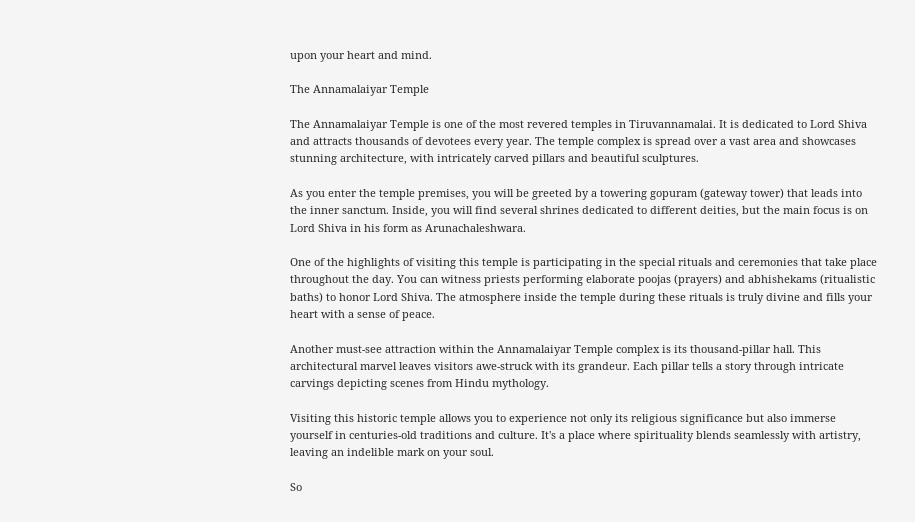upon your heart and mind.

The Annamalaiyar Temple

The Annamalaiyar Temple is one of the most revered temples in Tiruvannamalai. It is dedicated to Lord Shiva and attracts thousands of devotees every year. The temple complex is spread over a vast area and showcases stunning architecture, with intricately carved pillars and beautiful sculptures.

As you enter the temple premises, you will be greeted by a towering gopuram (gateway tower) that leads into the inner sanctum. Inside, you will find several shrines dedicated to different deities, but the main focus is on Lord Shiva in his form as Arunachaleshwara.

One of the highlights of visiting this temple is participating in the special rituals and ceremonies that take place throughout the day. You can witness priests performing elaborate poojas (prayers) and abhishekams (ritualistic baths) to honor Lord Shiva. The atmosphere inside the temple during these rituals is truly divine and fills your heart with a sense of peace.

Another must-see attraction within the Annamalaiyar Temple complex is its thousand-pillar hall. This architectural marvel leaves visitors awe-struck with its grandeur. Each pillar tells a story through intricate carvings depicting scenes from Hindu mythology.

Visiting this historic temple allows you to experience not only its religious significance but also immerse yourself in centuries-old traditions and culture. It's a place where spirituality blends seamlessly with artistry, leaving an indelible mark on your soul.

So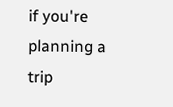if you're planning a trip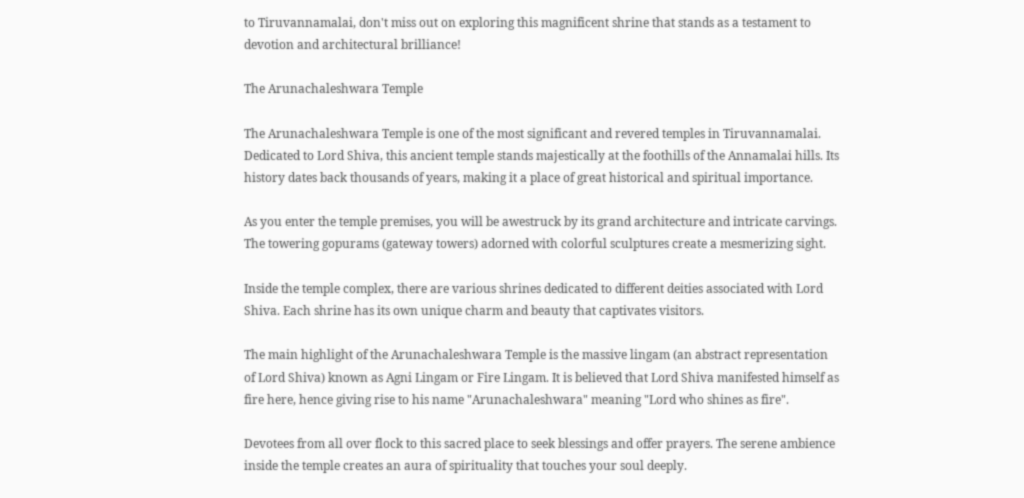to Tiruvannamalai, don't miss out on exploring this magnificent shrine that stands as a testament to devotion and architectural brilliance!

The Arunachaleshwara Temple

The Arunachaleshwara Temple is one of the most significant and revered temples in Tiruvannamalai. Dedicated to Lord Shiva, this ancient temple stands majestically at the foothills of the Annamalai hills. Its history dates back thousands of years, making it a place of great historical and spiritual importance.

As you enter the temple premises, you will be awestruck by its grand architecture and intricate carvings. The towering gopurams (gateway towers) adorned with colorful sculptures create a mesmerizing sight.

Inside the temple complex, there are various shrines dedicated to different deities associated with Lord Shiva. Each shrine has its own unique charm and beauty that captivates visitors.

The main highlight of the Arunachaleshwara Temple is the massive lingam (an abstract representation of Lord Shiva) known as Agni Lingam or Fire Lingam. It is believed that Lord Shiva manifested himself as fire here, hence giving rise to his name "Arunachaleshwara" meaning "Lord who shines as fire".

Devotees from all over flock to this sacred place to seek blessings and offer prayers. The serene ambience inside the temple creates an aura of spirituality that touches your soul deeply.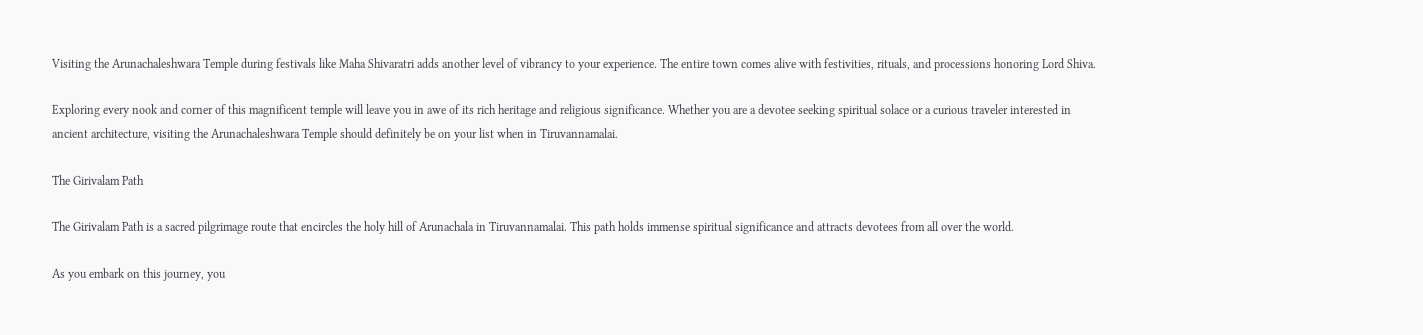Visiting the Arunachaleshwara Temple during festivals like Maha Shivaratri adds another level of vibrancy to your experience. The entire town comes alive with festivities, rituals, and processions honoring Lord Shiva.

Exploring every nook and corner of this magnificent temple will leave you in awe of its rich heritage and religious significance. Whether you are a devotee seeking spiritual solace or a curious traveler interested in ancient architecture, visiting the Arunachaleshwara Temple should definitely be on your list when in Tiruvannamalai.

The Girivalam Path

The Girivalam Path is a sacred pilgrimage route that encircles the holy hill of Arunachala in Tiruvannamalai. This path holds immense spiritual significance and attracts devotees from all over the world.

As you embark on this journey, you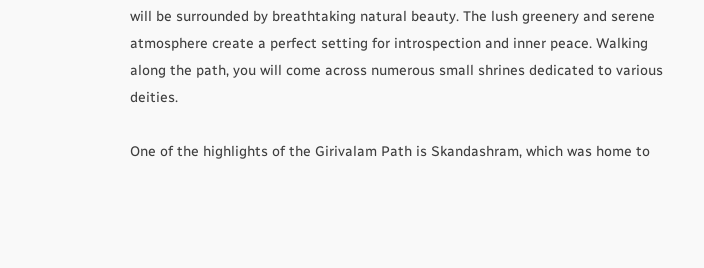will be surrounded by breathtaking natural beauty. The lush greenery and serene atmosphere create a perfect setting for introspection and inner peace. Walking along the path, you will come across numerous small shrines dedicated to various deities.

One of the highlights of the Girivalam Path is Skandashram, which was home to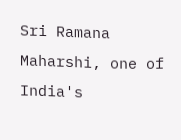Sri Ramana Maharshi, one of India's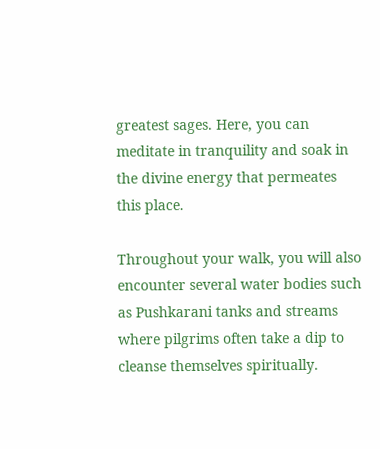greatest sages. Here, you can meditate in tranquility and soak in the divine energy that permeates this place.

Throughout your walk, you will also encounter several water bodies such as Pushkarani tanks and streams where pilgrims often take a dip to cleanse themselves spiritually.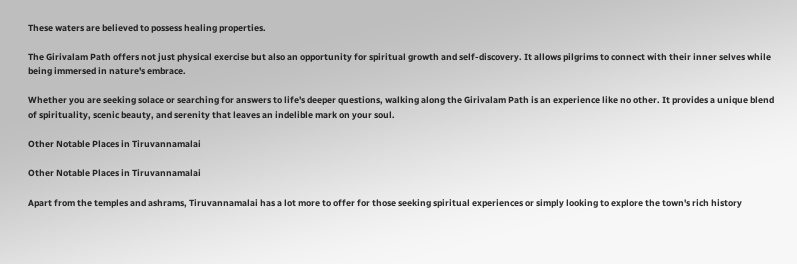These waters are believed to possess healing properties.

The Girivalam Path offers not just physical exercise but also an opportunity for spiritual growth and self-discovery. It allows pilgrims to connect with their inner selves while being immersed in nature's embrace.

Whether you are seeking solace or searching for answers to life's deeper questions, walking along the Girivalam Path is an experience like no other. It provides a unique blend of spirituality, scenic beauty, and serenity that leaves an indelible mark on your soul.

Other Notable Places in Tiruvannamalai

Other Notable Places in Tiruvannamalai

Apart from the temples and ashrams, Tiruvannamalai has a lot more to offer for those seeking spiritual experiences or simply looking to explore the town's rich history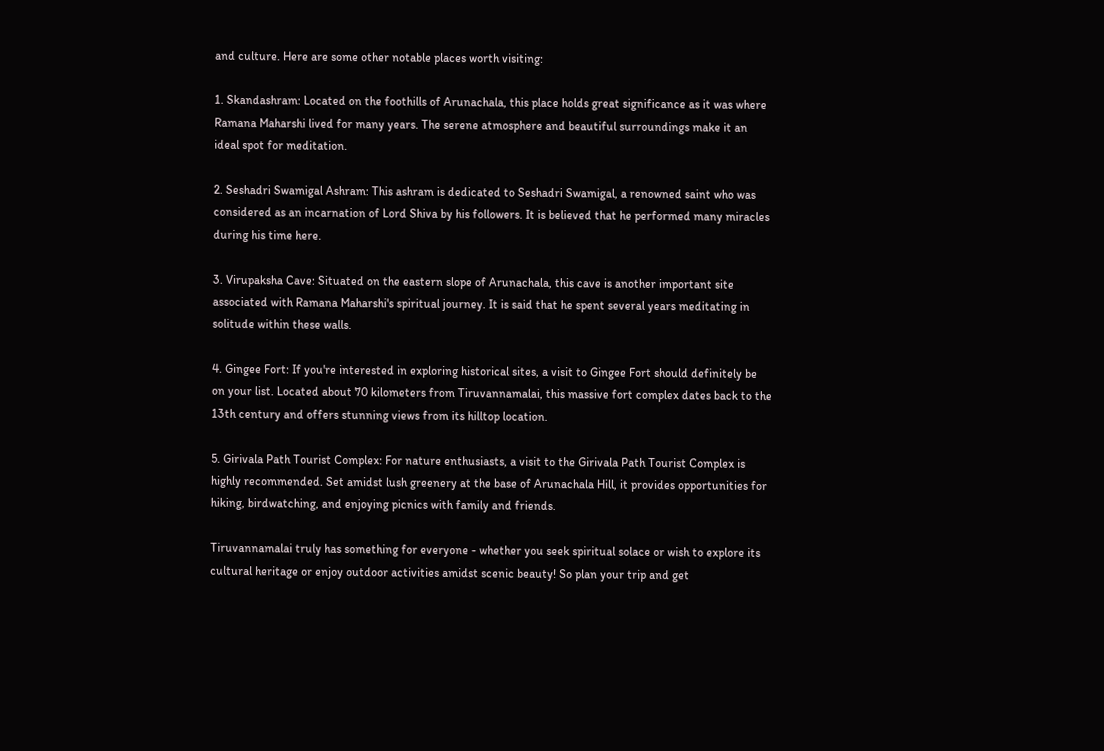and culture. Here are some other notable places worth visiting:

1. Skandashram: Located on the foothills of Arunachala, this place holds great significance as it was where Ramana Maharshi lived for many years. The serene atmosphere and beautiful surroundings make it an ideal spot for meditation.

2. Seshadri Swamigal Ashram: This ashram is dedicated to Seshadri Swamigal, a renowned saint who was considered as an incarnation of Lord Shiva by his followers. It is believed that he performed many miracles during his time here.

3. Virupaksha Cave: Situated on the eastern slope of Arunachala, this cave is another important site associated with Ramana Maharshi's spiritual journey. It is said that he spent several years meditating in solitude within these walls.

4. Gingee Fort: If you're interested in exploring historical sites, a visit to Gingee Fort should definitely be on your list. Located about 70 kilometers from Tiruvannamalai, this massive fort complex dates back to the 13th century and offers stunning views from its hilltop location.

5. Girivala Path Tourist Complex: For nature enthusiasts, a visit to the Girivala Path Tourist Complex is highly recommended. Set amidst lush greenery at the base of Arunachala Hill, it provides opportunities for hiking, birdwatching, and enjoying picnics with family and friends.

Tiruvannamalai truly has something for everyone - whether you seek spiritual solace or wish to explore its cultural heritage or enjoy outdoor activities amidst scenic beauty! So plan your trip and get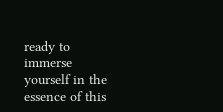ready to immerse yourself in the essence of this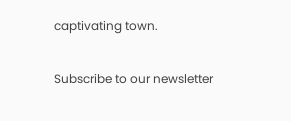captivating town.

Subscribe to our newsletter